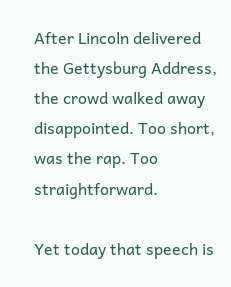After Lincoln delivered the Gettysburg Address, the crowd walked away disappointed. Too short, was the rap. Too straightforward.

Yet today that speech is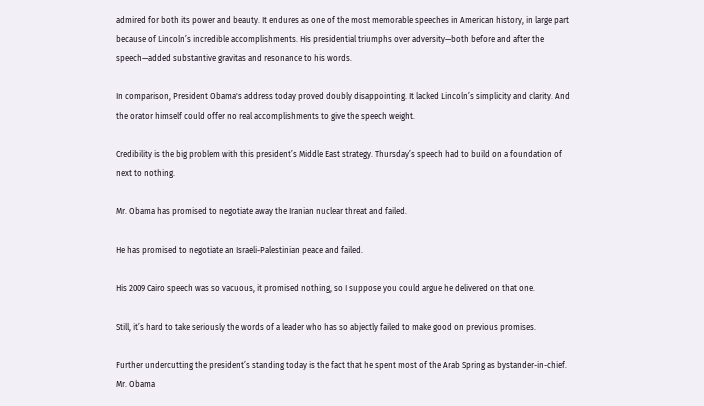admired for both its power and beauty. It endures as one of the most memorable speeches in American history, in large part because of Lincoln’s incredible accomplishments. His presidential triumphs over adversity—both before and after the speech—added substantive gravitas and resonance to his words.

In comparison, President Obama's address today proved doubly disappointing. It lacked Lincoln’s simplicity and clarity. And the orator himself could offer no real accomplishments to give the speech weight.

Credibility is the big problem with this president’s Middle East strategy. Thursday’s speech had to build on a foundation of next to nothing.

Mr. Obama has promised to negotiate away the Iranian nuclear threat and failed.

He has promised to negotiate an Israeli-Palestinian peace and failed.

His 2009 Cairo speech was so vacuous, it promised nothing, so I suppose you could argue he delivered on that one.

Still, it’s hard to take seriously the words of a leader who has so abjectly failed to make good on previous promises.

Further undercutting the president’s standing today is the fact that he spent most of the Arab Spring as bystander-in-chief. Mr. Obama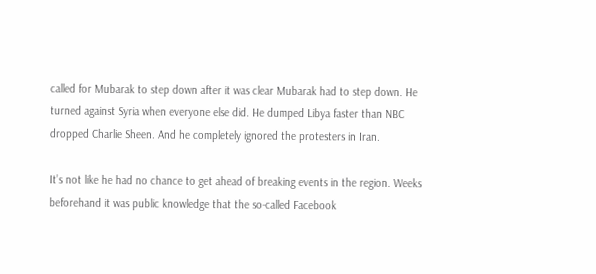called for Mubarak to step down after it was clear Mubarak had to step down. He turned against Syria when everyone else did. He dumped Libya faster than NBC dropped Charlie Sheen. And he completely ignored the protesters in Iran.

It’s not like he had no chance to get ahead of breaking events in the region. Weeks beforehand it was public knowledge that the so-called Facebook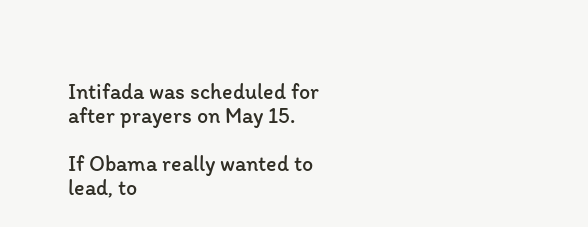Intifada was scheduled for after prayers on May 15.

If Obama really wanted to lead, to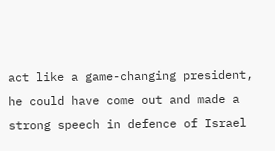act like a game-changing president, he could have come out and made a strong speech in defence of Israel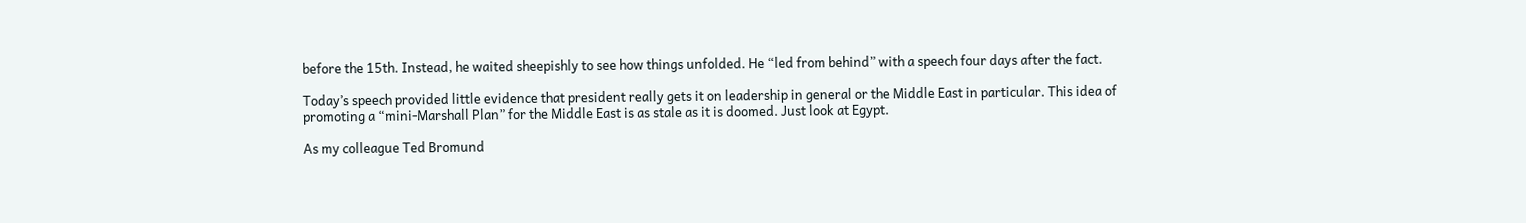before the 15th. Instead, he waited sheepishly to see how things unfolded. He “led from behind” with a speech four days after the fact.

Today’s speech provided little evidence that president really gets it on leadership in general or the Middle East in particular. This idea of promoting a “mini-Marshall Plan” for the Middle East is as stale as it is doomed. Just look at Egypt.

As my colleague Ted Bromund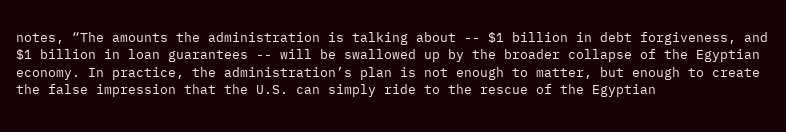notes, “The amounts the administration is talking about -- $1 billion in debt forgiveness, and $1 billion in loan guarantees -- will be swallowed up by the broader collapse of the Egyptian economy. In practice, the administration’s plan is not enough to matter, but enough to create the false impression that the U.S. can simply ride to the rescue of the Egyptian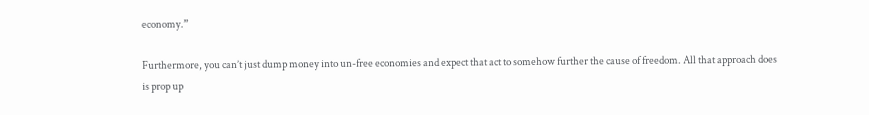economy.”

Furthermore, you can’t just dump money into un-free economies and expect that act to somehow further the cause of freedom. All that approach does is prop up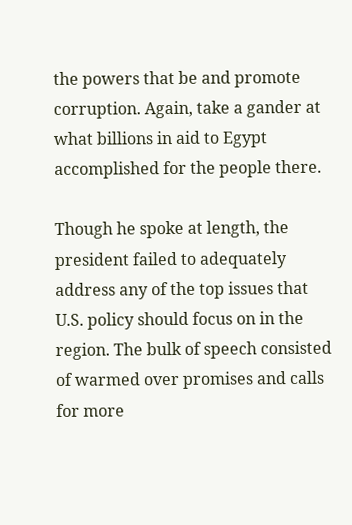the powers that be and promote corruption. Again, take a gander at what billions in aid to Egypt accomplished for the people there.

Though he spoke at length, the president failed to adequately address any of the top issues that U.S. policy should focus on in the region. The bulk of speech consisted of warmed over promises and calls for more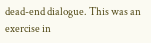dead-end dialogue. This was an exercise in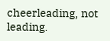cheerleading, not leading.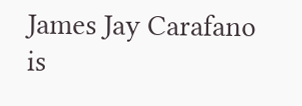James Jay Carafano is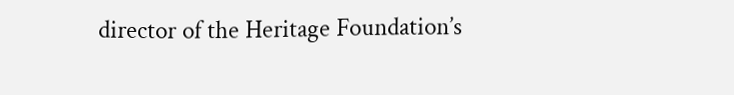director of the Heritage Foundation’s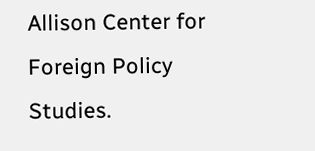Allison Center for Foreign Policy Studies.